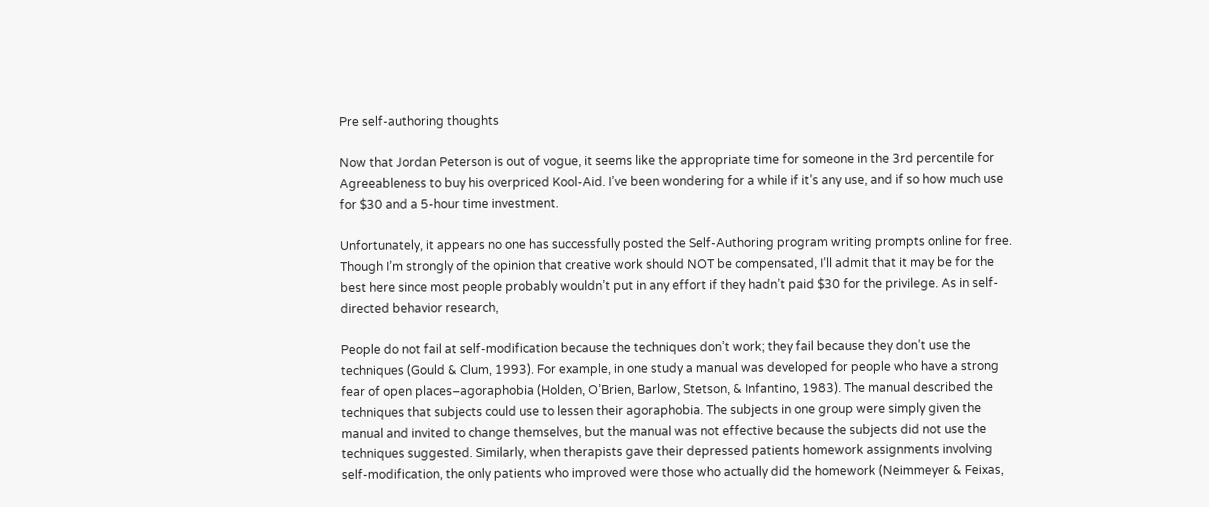Pre self-authoring thoughts

Now that Jordan Peterson is out of vogue, it seems like the appropriate time for someone in the 3rd percentile for Agreeableness to buy his overpriced Kool-Aid. I’ve been wondering for a while if it’s any use, and if so how much use for $30 and a 5-hour time investment.

Unfortunately, it appears no one has successfully posted the Self-Authoring program writing prompts online for free. Though I’m strongly of the opinion that creative work should NOT be compensated, I’ll admit that it may be for the best here since most people probably wouldn’t put in any effort if they hadn’t paid $30 for the privilege. As in self-directed behavior research,

People do not fail at self-modification because the techniques don’t work; they fail because they don’t use the techniques (Gould & Clum, 1993). For example, in one study a manual was developed for people who have a strong fear of open places–agoraphobia (Holden, O’Brien, Barlow, Stetson, & Infantino, 1983). The manual described the techniques that subjects could use to lessen their agoraphobia. The subjects in one group were simply given the manual and invited to change themselves, but the manual was not effective because the subjects did not use the techniques suggested. Similarly, when therapists gave their depressed patients homework assignments involving self-modification, the only patients who improved were those who actually did the homework (Neimmeyer & Feixas,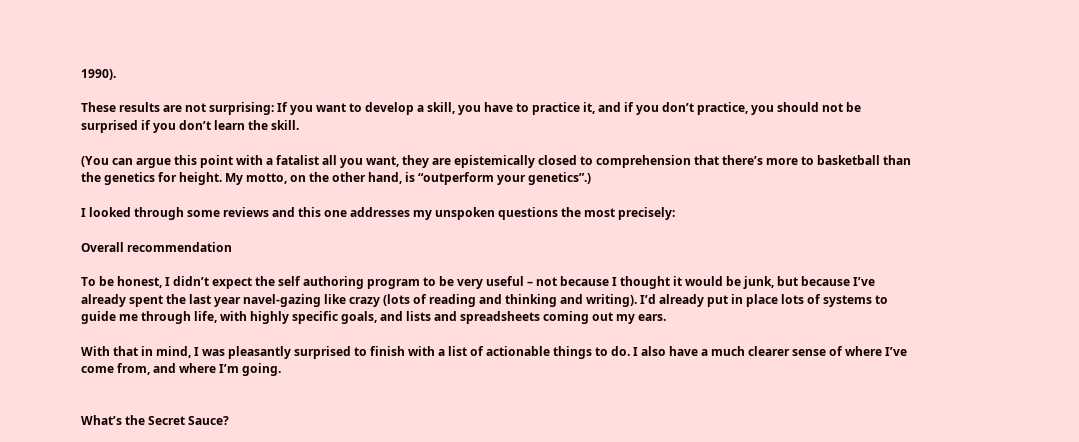1990).

These results are not surprising: If you want to develop a skill, you have to practice it, and if you don’t practice, you should not be surprised if you don’t learn the skill.

(You can argue this point with a fatalist all you want, they are epistemically closed to comprehension that there’s more to basketball than the genetics for height. My motto, on the other hand, is “outperform your genetics”.)

I looked through some reviews and this one addresses my unspoken questions the most precisely:

Overall recommendation

To be honest, I didn’t expect the self authoring program to be very useful – not because I thought it would be junk, but because I’ve already spent the last year navel-gazing like crazy (lots of reading and thinking and writing). I’d already put in place lots of systems to guide me through life, with highly specific goals, and lists and spreadsheets coming out my ears.

With that in mind, I was pleasantly surprised to finish with a list of actionable things to do. I also have a much clearer sense of where I’ve come from, and where I’m going.


What’s the Secret Sauce?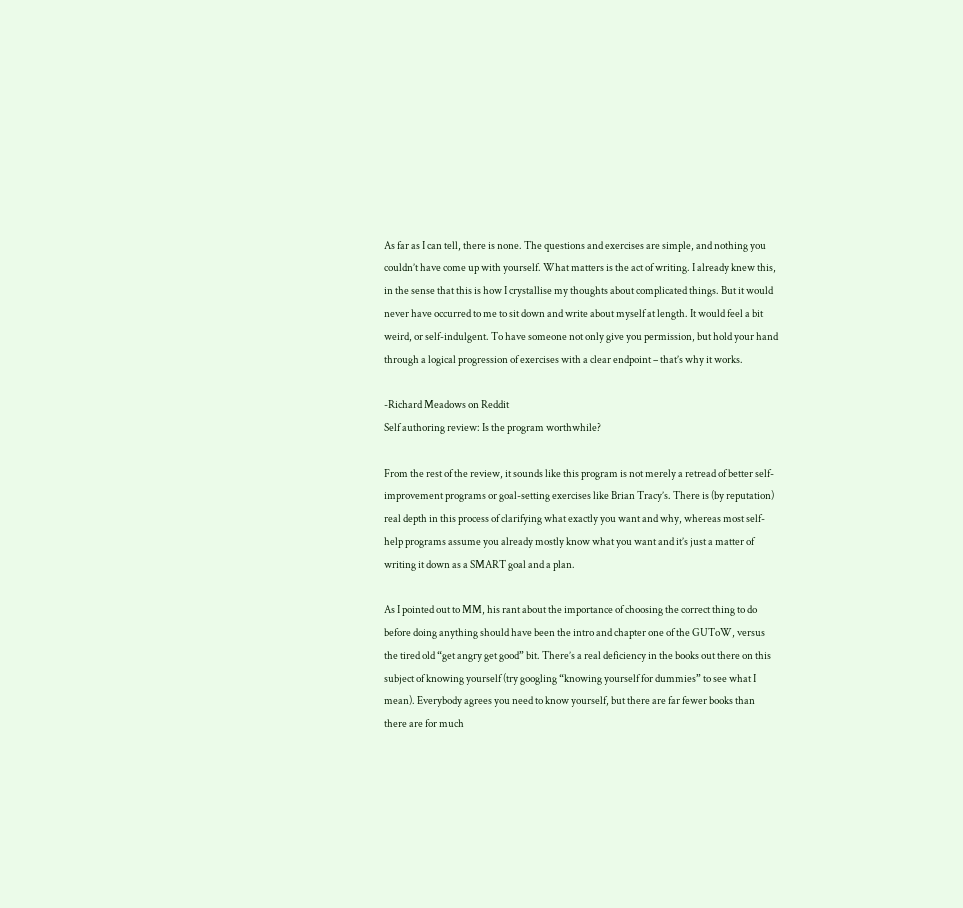As far as I can tell, there is none. The questions and exercises are simple, and nothing you couldn’t have come up with yourself. What matters is the act of writing. I already knew this, in the sense that this is how I crystallise my thoughts about complicated things. But it would never have occurred to me to sit down and write about myself at length. It would feel a bit weird, or self-indulgent. To have someone not only give you permission, but hold your hand through a logical progression of exercises with a clear endpoint – that’s why it works.

-Richard Meadows on Reddit
Self authoring review: Is the program worthwhile?

From the rest of the review, it sounds like this program is not merely a retread of better self-improvement programs or goal-setting exercises like Brian Tracy’s. There is (by reputation) real depth in this process of clarifying what exactly you want and why, whereas most self-help programs assume you already mostly know what you want and it’s just a matter of writing it down as a SMART goal and a plan.

As I pointed out to MM, his rant about the importance of choosing the correct thing to do before doing anything should have been the intro and chapter one of the GUToW, versus the tired old “get angry get good” bit. There’s a real deficiency in the books out there on this subject of knowing yourself (try googling “knowing yourself for dummies” to see what I mean). Everybody agrees you need to know yourself, but there are far fewer books than there are for much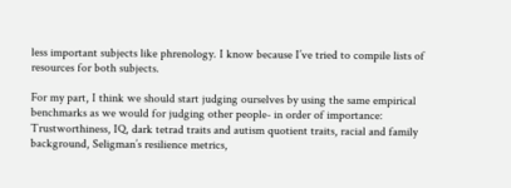less important subjects like phrenology. I know because I’ve tried to compile lists of resources for both subjects.

For my part, I think we should start judging ourselves by using the same empirical benchmarks as we would for judging other people- in order of importance: Trustworthiness, IQ, dark tetrad traits and autism quotient traits, racial and family background, Seligman’s resilience metrics,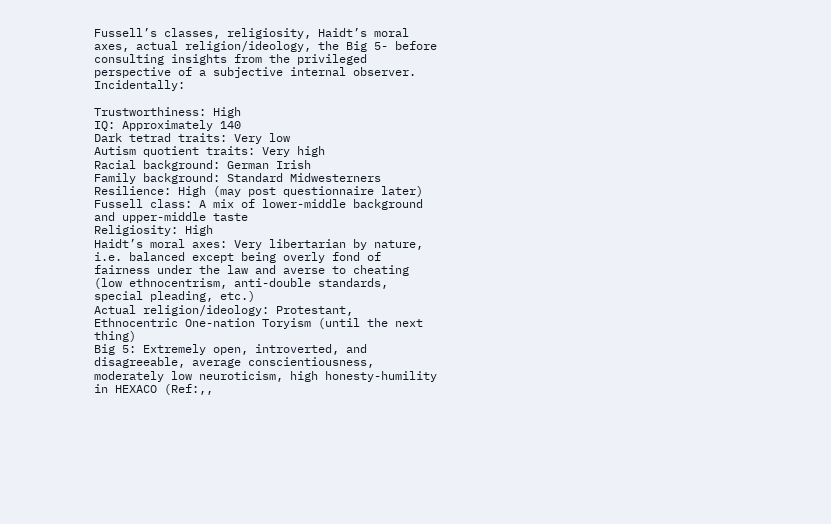Fussell’s classes, religiosity, Haidt’s moral axes, actual religion/ideology, the Big 5- before consulting insights from the privileged perspective of a subjective internal observer. Incidentally:

Trustworthiness: High
IQ: Approximately 140
Dark tetrad traits: Very low
Autism quotient traits: Very high
Racial background: German Irish
Family background: Standard Midwesterners
Resilience: High (may post questionnaire later)
Fussell class: A mix of lower-middle background and upper-middle taste
Religiosity: High
Haidt’s moral axes: Very libertarian by nature, i.e. balanced except being overly fond of fairness under the law and averse to cheating (low ethnocentrism, anti-double standards, special pleading, etc.)
Actual religion/ideology: Protestant, Ethnocentric One-nation Toryism (until the next thing)
Big 5: Extremely open, introverted, and disagreeable, average conscientiousness, moderately low neuroticism, high honesty-humility in HEXACO (Ref:,,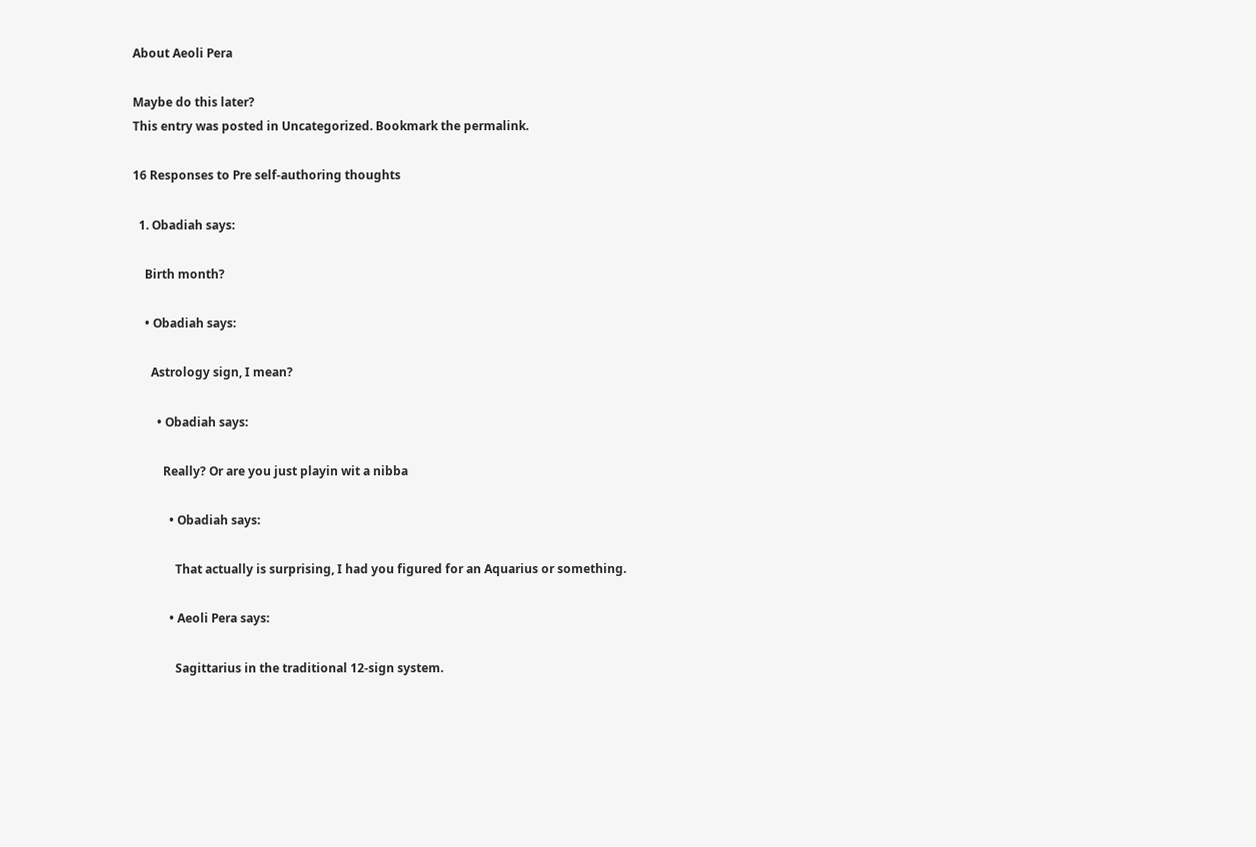About Aeoli Pera

Maybe do this later?
This entry was posted in Uncategorized. Bookmark the permalink.

16 Responses to Pre self-authoring thoughts

  1. Obadiah says:

    Birth month?

    • Obadiah says:

      Astrology sign, I mean?

        • Obadiah says:

          Really? Or are you just playin wit a nibba

            • Obadiah says:

              That actually is surprising, I had you figured for an Aquarius or something.

            • Aeoli Pera says:

              Sagittarius in the traditional 12-sign system.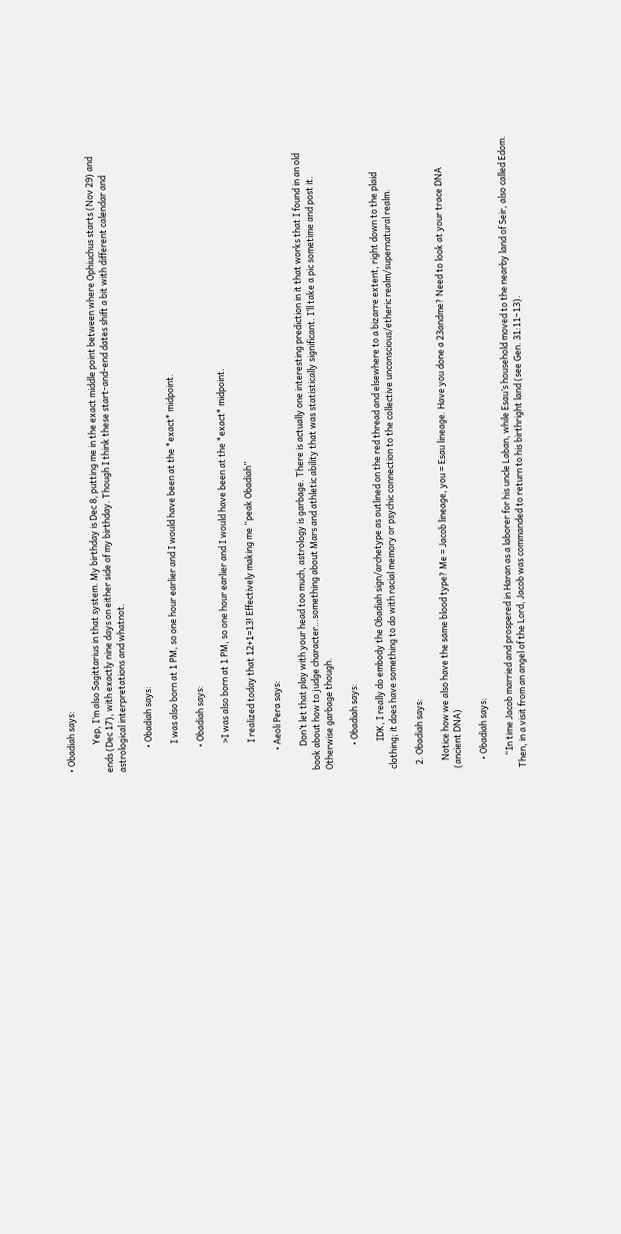• Obadiah says:

              Yep, I’m also Sagittarius in that system. My birthday is Dec 8, putting me in the exact middle point between where Ophiuchus starts (Nov 29) and ends (Dec 17), with exactly nine days on either side of my birthday. Though I think these start-and-end dates shift a bit with different calendar and astrological interpretations and whatnot.

            • Obadiah says:

              I was also born at 1 PM, so one hour earlier and I would have been at the *exact* midpoint.

            • Obadiah says:

              >I was also born at 1 PM, so one hour earlier and I would have been at the *exact* midpoint.

              I realized today that 12+1=13! Effectively making me “peak Obadiah”

          • Aeoli Pera says:

            Don’t let that play with your head too much, astrology is garbage. There is actually one interesting prediction in it that works that I found in an old book about how to judge character…something about Mars and athletic ability that was statistically significant. I’ll take a pic sometime and post it. Otherwise garbage though.

            • Obadiah says:

              IDK, I really do embody the Obadiah sign/archetype as outlined on the red thread and elsewhere to a bizarre extent, right down to the plaid clothing; it does have something to do with racial memory or psychic connection to the collective unconscious/etheric realm/supernatural realm.

  2. Obadiah says:

    Notice how we also have the same blood type? Me = Jacob lineage, you = Esau lineage. Have you done a 23andme? Need to look at your trace DNA (ancient DNA)

    • Obadiah says:

      “In time Jacob married and prospered in Haran as a laborer for his uncle Laban, while Esau’s household moved to the nearby land of Seir, also called Edom. Then, in a visit from an angel of the Lord, Jacob was commanded to return to his birthright land (see Gen. 31:11–13).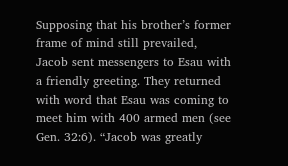Supposing that his brother’s former frame of mind still prevailed, Jacob sent messengers to Esau with a friendly greeting. They returned with word that Esau was coming to meet him with 400 armed men (see Gen. 32:6). “Jacob was greatly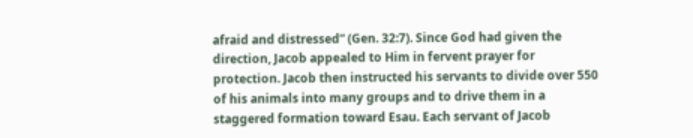afraid and distressed” (Gen. 32:7). Since God had given the direction, Jacob appealed to Him in fervent prayer for protection. Jacob then instructed his servants to divide over 550 of his animals into many groups and to drive them in a staggered formation toward Esau. Each servant of Jacob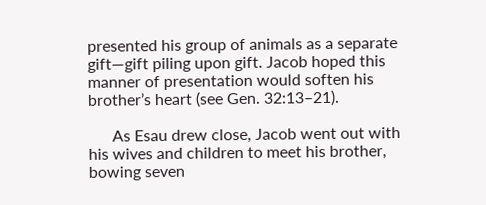presented his group of animals as a separate gift—gift piling upon gift. Jacob hoped this manner of presentation would soften his brother’s heart (see Gen. 32:13–21).

      As Esau drew close, Jacob went out with his wives and children to meet his brother, bowing seven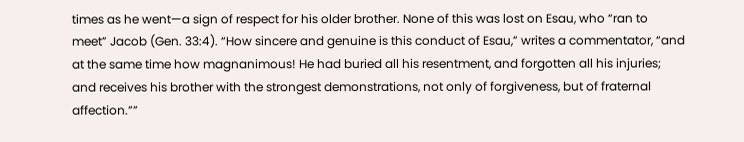times as he went—a sign of respect for his older brother. None of this was lost on Esau, who “ran to meet” Jacob (Gen. 33:4). “How sincere and genuine is this conduct of Esau,” writes a commentator, “and at the same time how magnanimous! He had buried all his resentment, and forgotten all his injuries; and receives his brother with the strongest demonstrations, not only of forgiveness, but of fraternal affection.””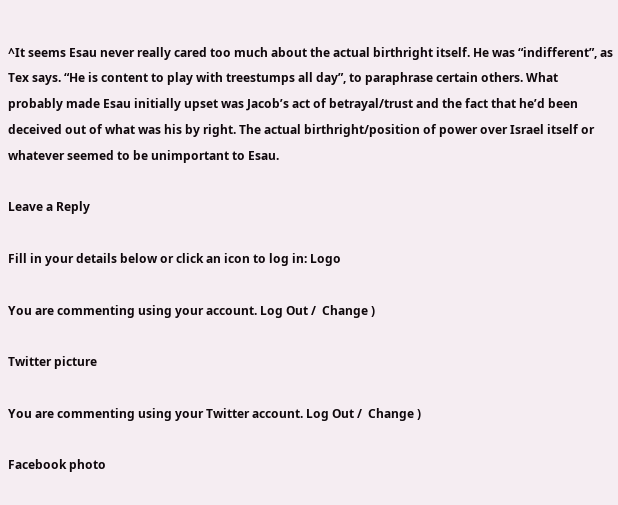^It seems Esau never really cared too much about the actual birthright itself. He was “indifferent”, as Tex says. “He is content to play with treestumps all day”, to paraphrase certain others. What probably made Esau initially upset was Jacob’s act of betrayal/trust and the fact that he’d been deceived out of what was his by right. The actual birthright/position of power over Israel itself or whatever seemed to be unimportant to Esau.

Leave a Reply

Fill in your details below or click an icon to log in: Logo

You are commenting using your account. Log Out /  Change )

Twitter picture

You are commenting using your Twitter account. Log Out /  Change )

Facebook photo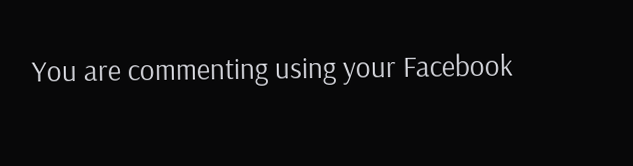You are commenting using your Facebook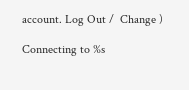account. Log Out /  Change )

Connecting to %s